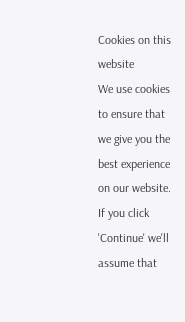Cookies on this website
We use cookies to ensure that we give you the best experience on our website. If you click 'Continue' we'll assume that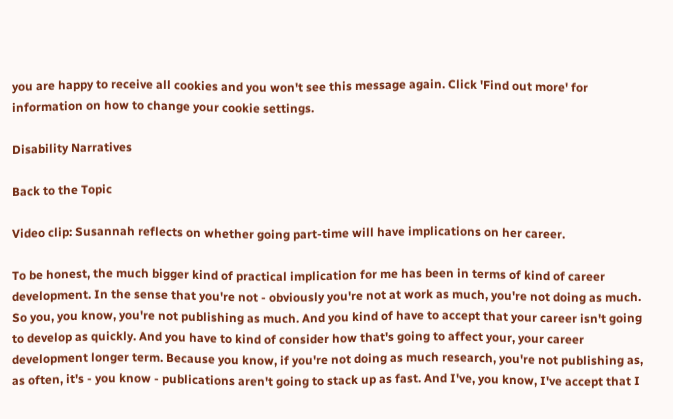you are happy to receive all cookies and you won't see this message again. Click 'Find out more' for information on how to change your cookie settings.

Disability Narratives

Back to the Topic

Video clip: Susannah reflects on whether going part-time will have implications on her career.

To be honest, the much bigger kind of practical implication for me has been in terms of kind of career development. In the sense that you're not - obviously you're not at work as much, you're not doing as much. So you, you know, you're not publishing as much. And you kind of have to accept that your career isn't going to develop as quickly. And you have to kind of consider how that's going to affect your, your career development longer term. Because you know, if you're not doing as much research, you're not publishing as, as often, it's - you know - publications aren't going to stack up as fast. And I've, you know, I've accept that I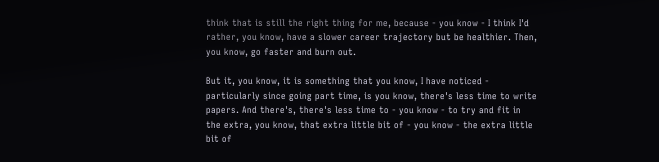think that is still the right thing for me, because - you know - I think I'd rather, you know, have a slower career trajectory but be healthier. Then, you know, go faster and burn out.

But it, you know, it is something that you know, I have noticed - particularly since going part time, is you know, there's less time to write papers. And there's, there's less time to - you know - to try and fit in the extra, you know, that extra little bit of - you know - the extra little bit of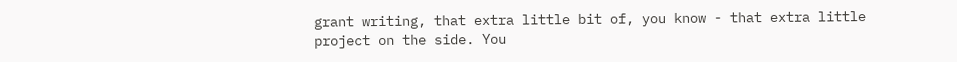grant writing, that extra little bit of, you know - that extra little project on the side. You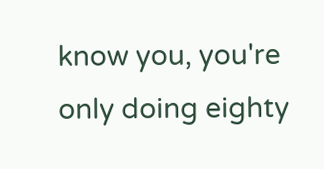know you, you're only doing eighty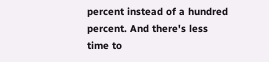percent instead of a hundred percent. And there's less time to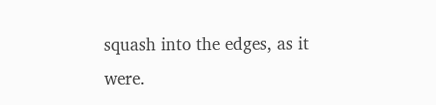squash into the edges, as it were.